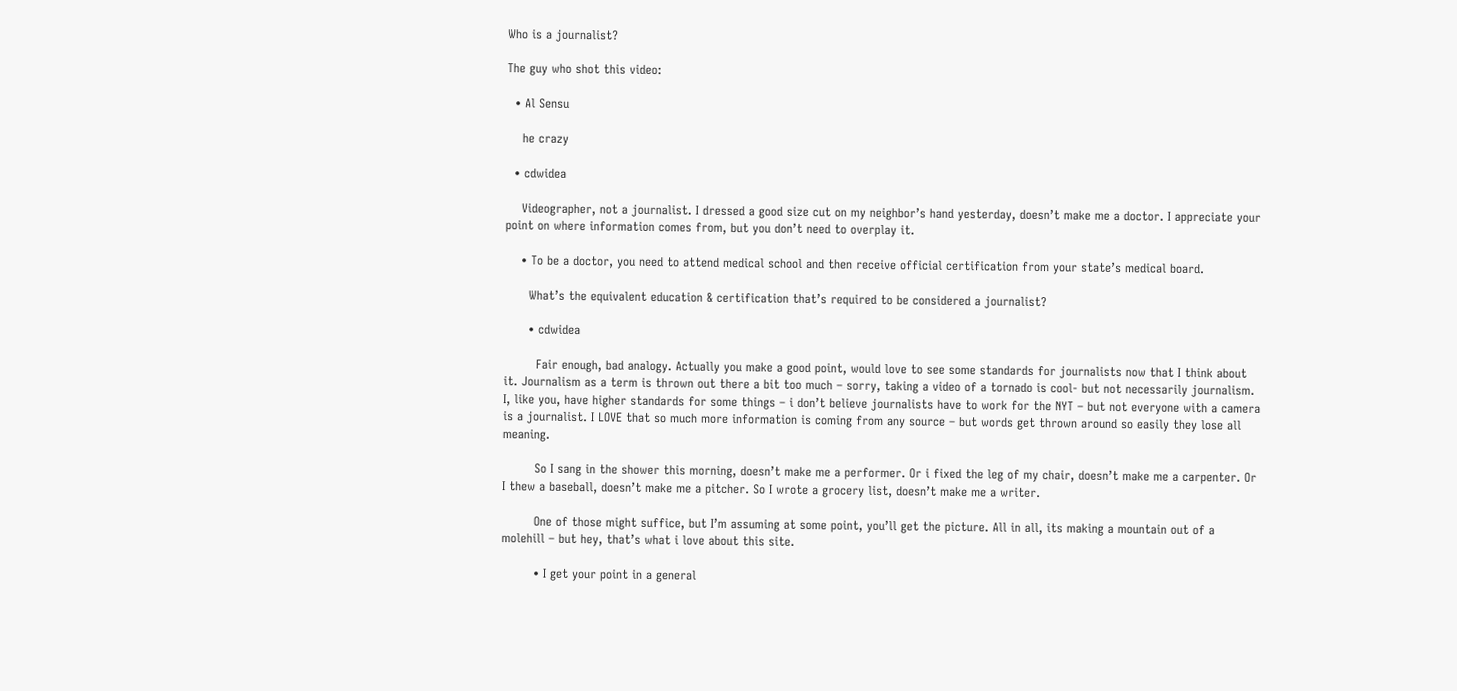Who is a journalist?

The guy who shot this video:

  • Al Sensu

    he crazy

  • cdwidea

    Videographer, not a journalist. I dressed a good size cut on my neighbor’s hand yesterday, doesn’t make me a doctor. I appreciate your point on where information comes from, but you don’t need to overplay it.

    • To be a doctor, you need to attend medical school and then receive official certification from your state’s medical board.

      What’s the equivalent education & certification that’s required to be considered a journalist?

      • cdwidea

        Fair enough, bad analogy. Actually you make a good point, would love to see some standards for journalists now that I think about it. Journalism as a term is thrown out there a bit too much – sorry, taking a video of a tornado is cool- but not necessarily journalism. I, like you, have higher standards for some things – i don’t believe journalists have to work for the NYT – but not everyone with a camera is a journalist. I LOVE that so much more information is coming from any source – but words get thrown around so easily they lose all meaning.

        So I sang in the shower this morning, doesn’t make me a performer. Or i fixed the leg of my chair, doesn’t make me a carpenter. Or I thew a baseball, doesn’t make me a pitcher. So I wrote a grocery list, doesn’t make me a writer.

        One of those might suffice, but I’m assuming at some point, you’ll get the picture. All in all, its making a mountain out of a molehill – but hey, that’s what i love about this site.

        • I get your point in a general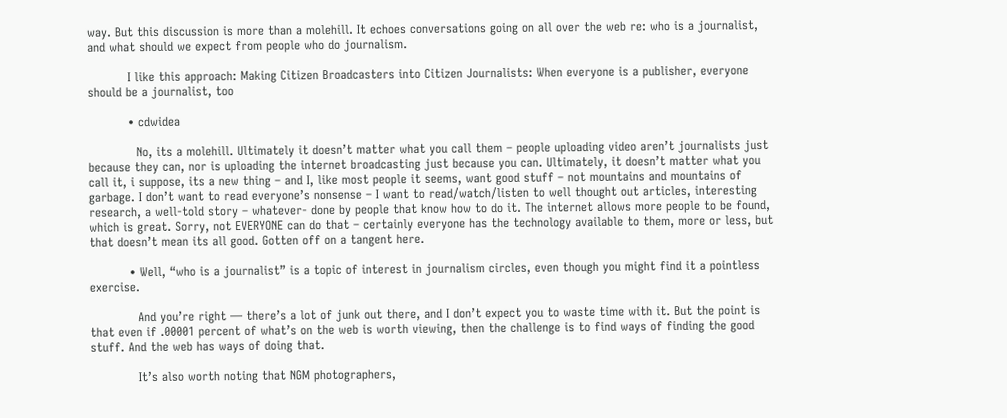way. But this discussion is more than a molehill. It echoes conversations going on all over the web re: who is a journalist, and what should we expect from people who do journalism.

          I like this approach: Making Citizen Broadcasters into Citizen Journalists: When everyone is a publisher, everyone should be a journalist, too

          • cdwidea

            No, its a molehill. Ultimately it doesn’t matter what you call them – people uploading video aren’t journalists just because they can, nor is uploading the internet broadcasting just because you can. Ultimately, it doesn’t matter what you call it, i suppose, its a new thing – and I, like most people it seems, want good stuff – not mountains and mountains of garbage. I don’t want to read everyone’s nonsense – I want to read/watch/listen to well thought out articles, interesting research, a well-told story – whatever- done by people that know how to do it. The internet allows more people to be found, which is great. Sorry, not EVERYONE can do that – certainly everyone has the technology available to them, more or less, but that doesn’t mean its all good. Gotten off on a tangent here.

          • Well, “who is a journalist” is a topic of interest in journalism circles, even though you might find it a pointless exercise.

            And you’re right — there’s a lot of junk out there, and I don’t expect you to waste time with it. But the point is that even if .00001 percent of what’s on the web is worth viewing, then the challenge is to find ways of finding the good stuff. And the web has ways of doing that.

            It’s also worth noting that NGM photographers,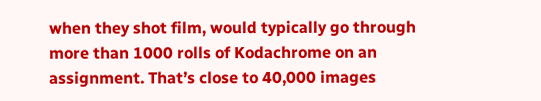when they shot film, would typically go through more than 1000 rolls of Kodachrome on an assignment. That’s close to 40,000 images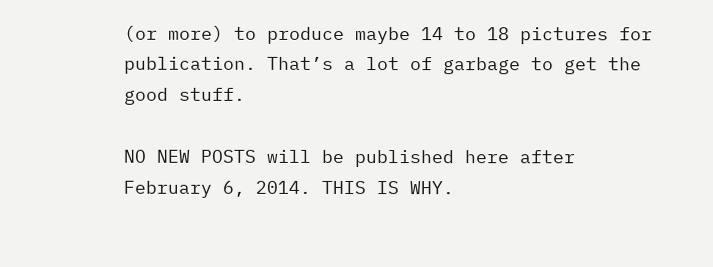(or more) to produce maybe 14 to 18 pictures for publication. That’s a lot of garbage to get the good stuff.

NO NEW POSTS will be published here after February 6, 2014. THIS IS WHY.